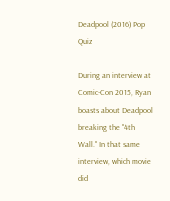Deadpool (2016) Pop Quiz

During an interview at Comic-Con 2015, Ryan boasts about Deadpool breaking the "4th Wall." In that same interview, which movie did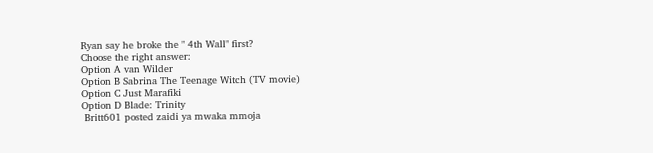Ryan say he broke the " 4th Wall" first?
Choose the right answer:
Option A van Wilder
Option B Sabrina The Teenage Witch (TV movie)
Option C Just Marafiki
Option D Blade: Trinity
 Britt601 posted zaidi ya mwaka mmoja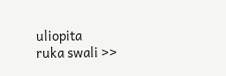uliopita
ruka swali >>